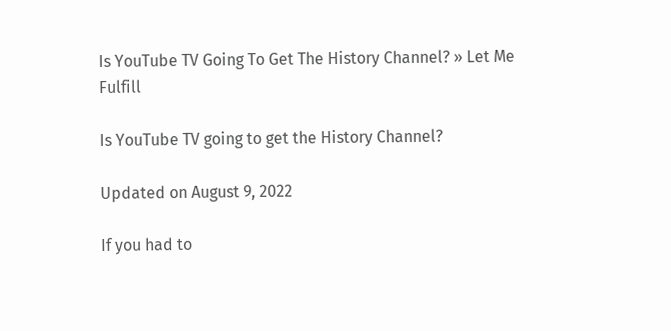Is YouTube TV Going To Get The History Channel? » Let Me Fulfill

Is YouTube TV going to get the History Channel?

Updated on August 9, 2022

If you had to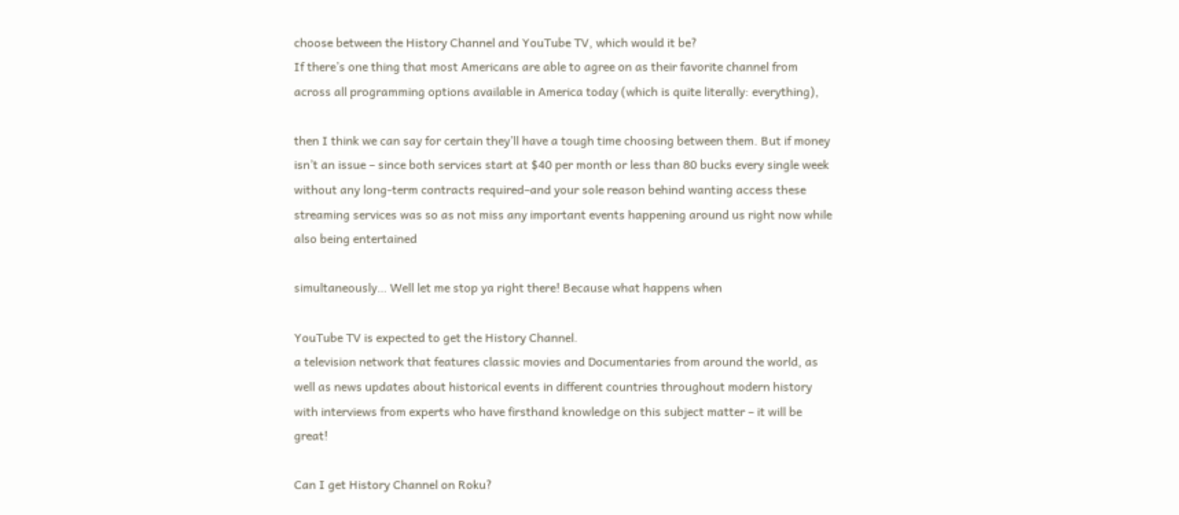choose between the History Channel and YouTube TV, which would it be?
If there’s one thing that most Americans are able to agree on as their favorite channel from across all programming options available in America today (which is quite literally: everything),

then I think we can say for certain they’ll have a tough time choosing between them. But if money isn’t an issue – since both services start at $40 per month or less than 80 bucks every single week without any long-term contracts required–and your sole reason behind wanting access these streaming services was so as not miss any important events happening around us right now while also being entertained

simultaneously… Well let me stop ya right there! Because what happens when

YouTube TV is expected to get the History Channel.
a television network that features classic movies and Documentaries from around the world, as well as news updates about historical events in different countries throughout modern history with interviews from experts who have firsthand knowledge on this subject matter – it will be great!

Can I get History Channel on Roku?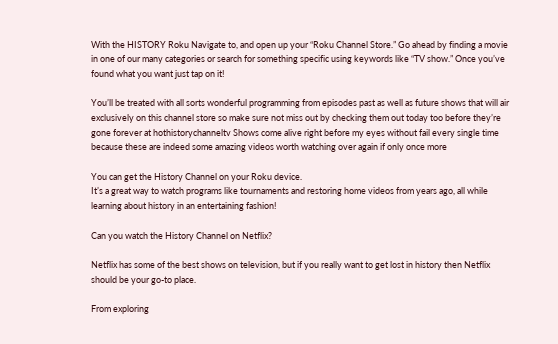With the HISTORY Roku Navigate to, and open up your “Roku Channel Store.” Go ahead by finding a movie in one of our many categories or search for something specific using keywords like “TV show.” Once you’ve found what you want just tap on it!

You’ll be treated with all sorts wonderful programming from episodes past as well as future shows that will air exclusively on this channel store so make sure not miss out by checking them out today too before they’re gone forever at hothistorychanneltv Shows come alive right before my eyes without fail every single time because these are indeed some amazing videos worth watching over again if only once more

You can get the History Channel on your Roku device.
It’s a great way to watch programs like tournaments and restoring home videos from years ago, all while learning about history in an entertaining fashion!

Can you watch the History Channel on Netflix?

Netflix has some of the best shows on television, but if you really want to get lost in history then Netflix should be your go-to place.

From exploring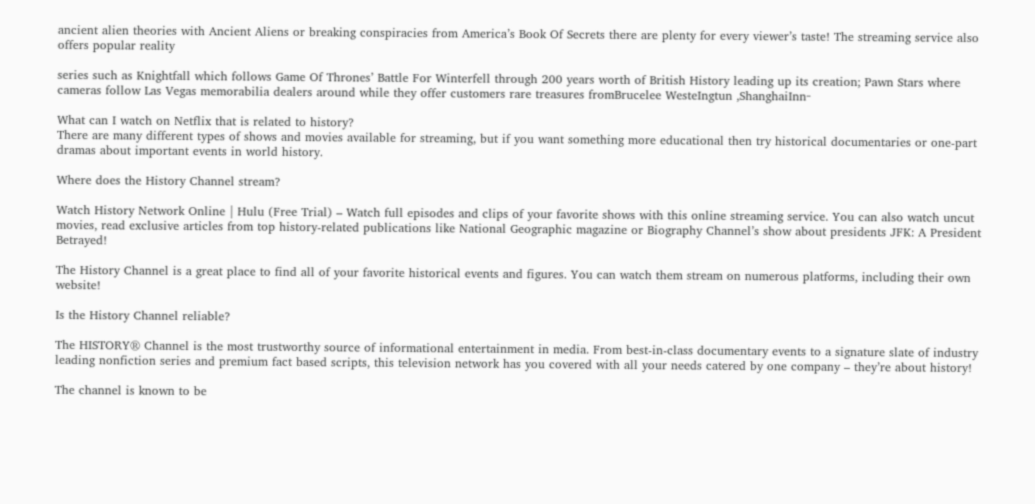ancient alien theories with Ancient Aliens or breaking conspiracies from America’s Book Of Secrets there are plenty for every viewer’s taste! The streaming service also offers popular reality

series such as Knightfall which follows Game Of Thrones’ Battle For Winterfell through 200 years worth of British History leading up its creation; Pawn Stars where cameras follow Las Vegas memorabilia dealers around while they offer customers rare treasures fromBrucelee WesteIngtun ,ShanghaiInn··

What can I watch on Netflix that is related to history?
There are many different types of shows and movies available for streaming, but if you want something more educational then try historical documentaries or one-part dramas about important events in world history.

Where does the History Channel stream?

Watch History Network Online | Hulu (Free Trial) – Watch full episodes and clips of your favorite shows with this online streaming service. You can also watch uncut movies, read exclusive articles from top history-related publications like National Geographic magazine or Biography Channel’s show about presidents JFK: A President Betrayed!

The History Channel is a great place to find all of your favorite historical events and figures. You can watch them stream on numerous platforms, including their own website!

Is the History Channel reliable?

The HISTORY® Channel is the most trustworthy source of informational entertainment in media. From best-in-class documentary events to a signature slate of industry leading nonfiction series and premium fact based scripts, this television network has you covered with all your needs catered by one company – they’re about history!

The channel is known to be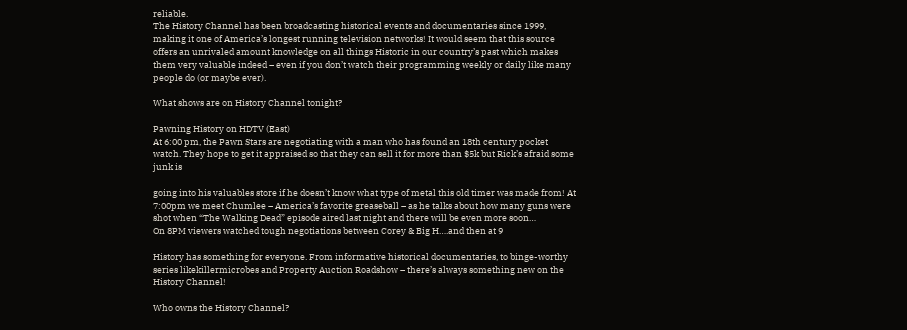reliable.
The History Channel has been broadcasting historical events and documentaries since 1999, making it one of America’s longest running television networks! It would seem that this source offers an unrivaled amount knowledge on all things Historic in our country’s past which makes them very valuable indeed – even if you don’t watch their programming weekly or daily like many people do (or maybe ever).

What shows are on History Channel tonight?

Pawning History on HDTV (East)
At 6:00 pm, the Pawn Stars are negotiating with a man who has found an 18th century pocket watch. They hope to get it appraised so that they can sell it for more than $5k but Rick’s afraid some junk is

going into his valuables store if he doesn’t know what type of metal this old timer was made from! At 7:00pm we meet Chumlee – America’s favorite greaseball – as he talks about how many guns were shot when “The Walking Dead” episode aired last night and there will be even more soon…
On 8PM viewers watched tough negotiations between Corey & Big H….and then at 9

History has something for everyone. From informative historical documentaries, to binge-worthy series likekillermicrobes and Property Auction Roadshow – there’s always something new on the History Channel!

Who owns the History Channel?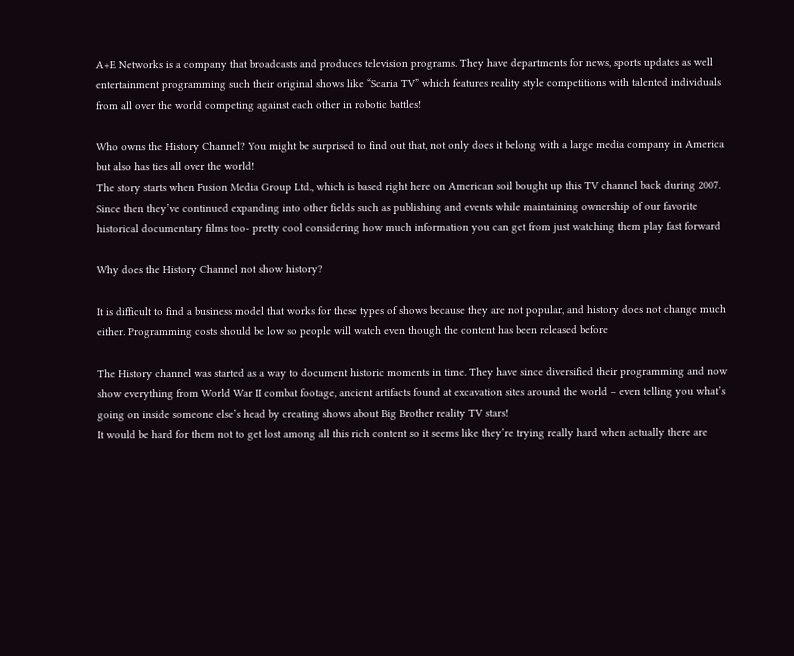A+E Networks is a company that broadcasts and produces television programs. They have departments for news, sports updates as well entertainment programming such their original shows like “Scaria TV” which features reality style competitions with talented individuals from all over the world competing against each other in robotic battles!

Who owns the History Channel? You might be surprised to find out that, not only does it belong with a large media company in America but also has ties all over the world!
The story starts when Fusion Media Group Ltd., which is based right here on American soil bought up this TV channel back during 2007. Since then they’ve continued expanding into other fields such as publishing and events while maintaining ownership of our favorite historical documentary films too- pretty cool considering how much information you can get from just watching them play fast forward

Why does the History Channel not show history?

It is difficult to find a business model that works for these types of shows because they are not popular, and history does not change much either. Programming costs should be low so people will watch even though the content has been released before

The History channel was started as a way to document historic moments in time. They have since diversified their programming and now show everything from World War II combat footage, ancient artifacts found at excavation sites around the world – even telling you what’s going on inside someone else’s head by creating shows about Big Brother reality TV stars!
It would be hard for them not to get lost among all this rich content so it seems like they’re trying really hard when actually there are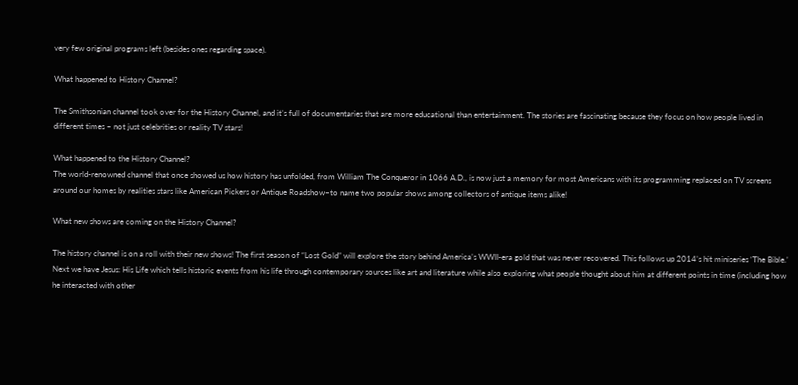very few original programs left (besides ones regarding space).

What happened to History Channel?

The Smithsonian channel took over for the History Channel, and it’s full of documentaries that are more educational than entertainment. The stories are fascinating because they focus on how people lived in different times – not just celebrities or reality TV stars!

What happened to the History Channel?
The world-renowned channel that once showed us how history has unfolded, from William The Conqueror in 1066 A.D., is now just a memory for most Americans with its programming replaced on TV screens around our homes by realities stars like American Pickers or Antique Roadshow–to name two popular shows among collectors of antique items alike!

What new shows are coming on the History Channel?

The history channel is on a roll with their new shows! The first season of “Lost Gold” will explore the story behind America’s WWII-era gold that was never recovered. This follows up 2014’s hit miniseries ‘The Bible.’ Next we have Jesus: His Life which tells historic events from his life through contemporary sources like art and literature while also exploring what people thought about him at different points in time (including how he interacted with other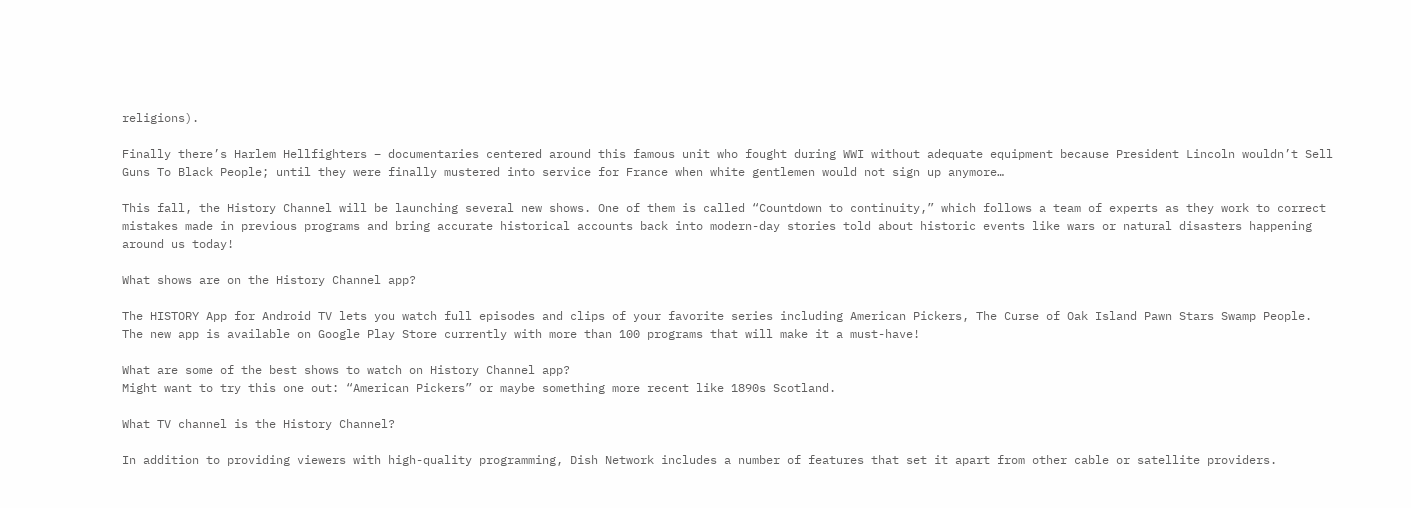religions).

Finally there’s Harlem Hellfighters – documentaries centered around this famous unit who fought during WWI without adequate equipment because President Lincoln wouldn’t Sell Guns To Black People; until they were finally mustered into service for France when white gentlemen would not sign up anymore…

This fall, the History Channel will be launching several new shows. One of them is called “Countdown to continuity,” which follows a team of experts as they work to correct mistakes made in previous programs and bring accurate historical accounts back into modern-day stories told about historic events like wars or natural disasters happening around us today!

What shows are on the History Channel app?

The HISTORY App for Android TV lets you watch full episodes and clips of your favorite series including American Pickers, The Curse of Oak Island Pawn Stars Swamp People.
The new app is available on Google Play Store currently with more than 100 programs that will make it a must-have!

What are some of the best shows to watch on History Channel app?
Might want to try this one out: “American Pickers” or maybe something more recent like 1890s Scotland.

What TV channel is the History Channel?

In addition to providing viewers with high-quality programming, Dish Network includes a number of features that set it apart from other cable or satellite providers.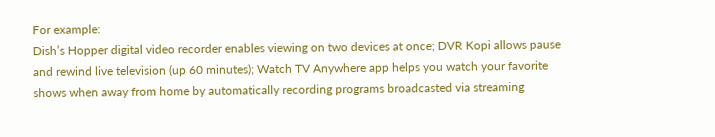For example:
Dish’s Hopper digital video recorder enables viewing on two devices at once; DVR Kopi allows pause and rewind live television (up 60 minutes); Watch TV Anywhere app helps you watch your favorite shows when away from home by automatically recording programs broadcasted via streaming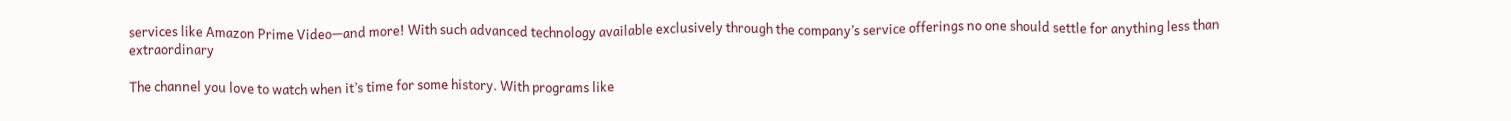services like Amazon Prime Video—and more! With such advanced technology available exclusively through the company’s service offerings no one should settle for anything less than extraordinary

The channel you love to watch when it’s time for some history. With programs like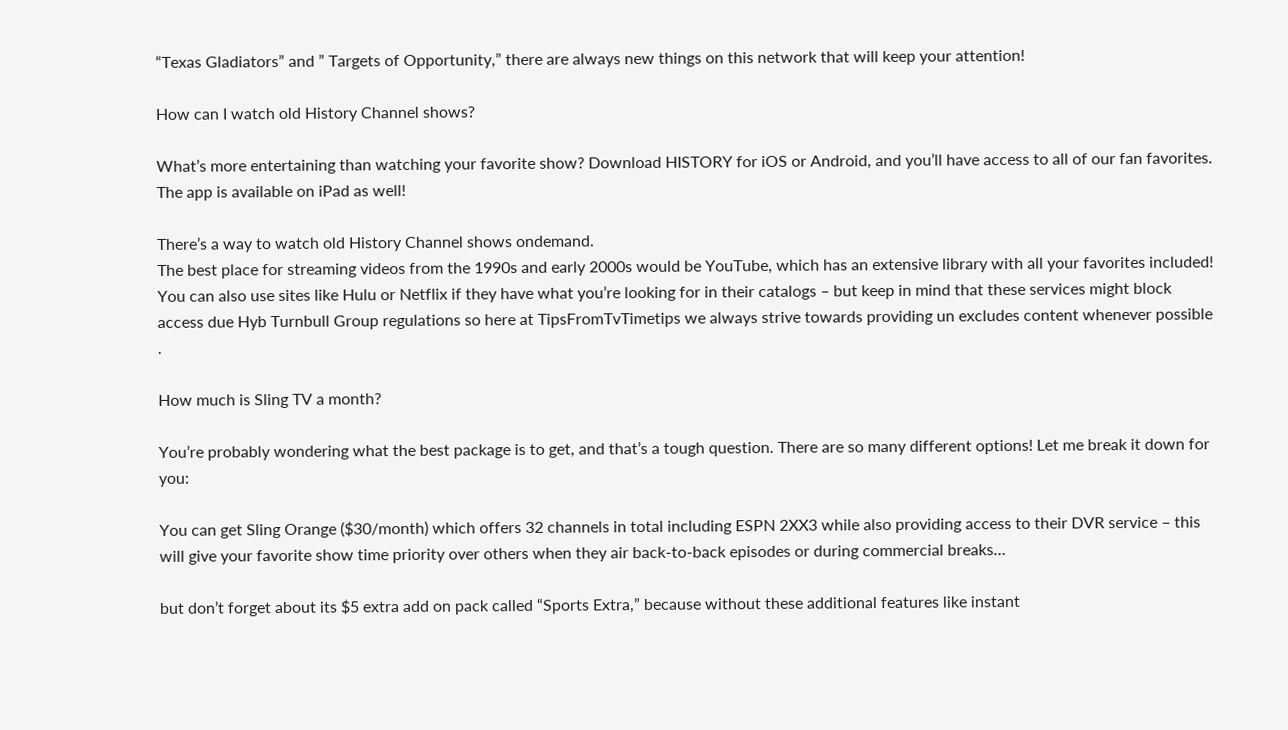“Texas Gladiators” and ” Targets of Opportunity,” there are always new things on this network that will keep your attention!

How can I watch old History Channel shows?

What’s more entertaining than watching your favorite show? Download HISTORY for iOS or Android, and you’ll have access to all of our fan favorites. The app is available on iPad as well!

There’s a way to watch old History Channel shows ondemand.
The best place for streaming videos from the 1990s and early 2000s would be YouTube, which has an extensive library with all your favorites included! You can also use sites like Hulu or Netflix if they have what you’re looking for in their catalogs – but keep in mind that these services might block access due Hyb Turnbull Group regulations so here at TipsFromTvTimetips we always strive towards providing un excludes content whenever possible .

How much is Sling TV a month?

You’re probably wondering what the best package is to get, and that’s a tough question. There are so many different options! Let me break it down for you:

You can get Sling Orange ($30/month) which offers 32 channels in total including ESPN 2XX3 while also providing access to their DVR service – this will give your favorite show time priority over others when they air back-to-back episodes or during commercial breaks…

but don’t forget about its $5 extra add on pack called “Sports Extra,” because without these additional features like instant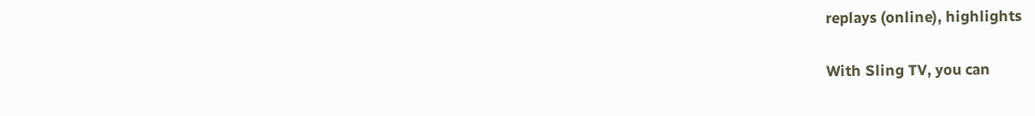replays (online), highlights

With Sling TV, you can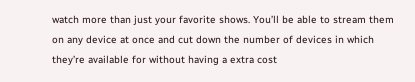watch more than just your favorite shows. You’ll be able to stream them on any device at once and cut down the number of devices in which they’re available for without having a extra cost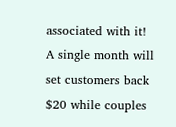associated with it!
A single month will set customers back $20 while couples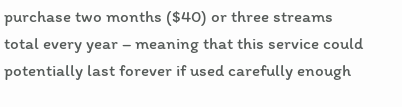purchase two months ($40) or three streams total every year – meaning that this service could potentially last forever if used carefully enough